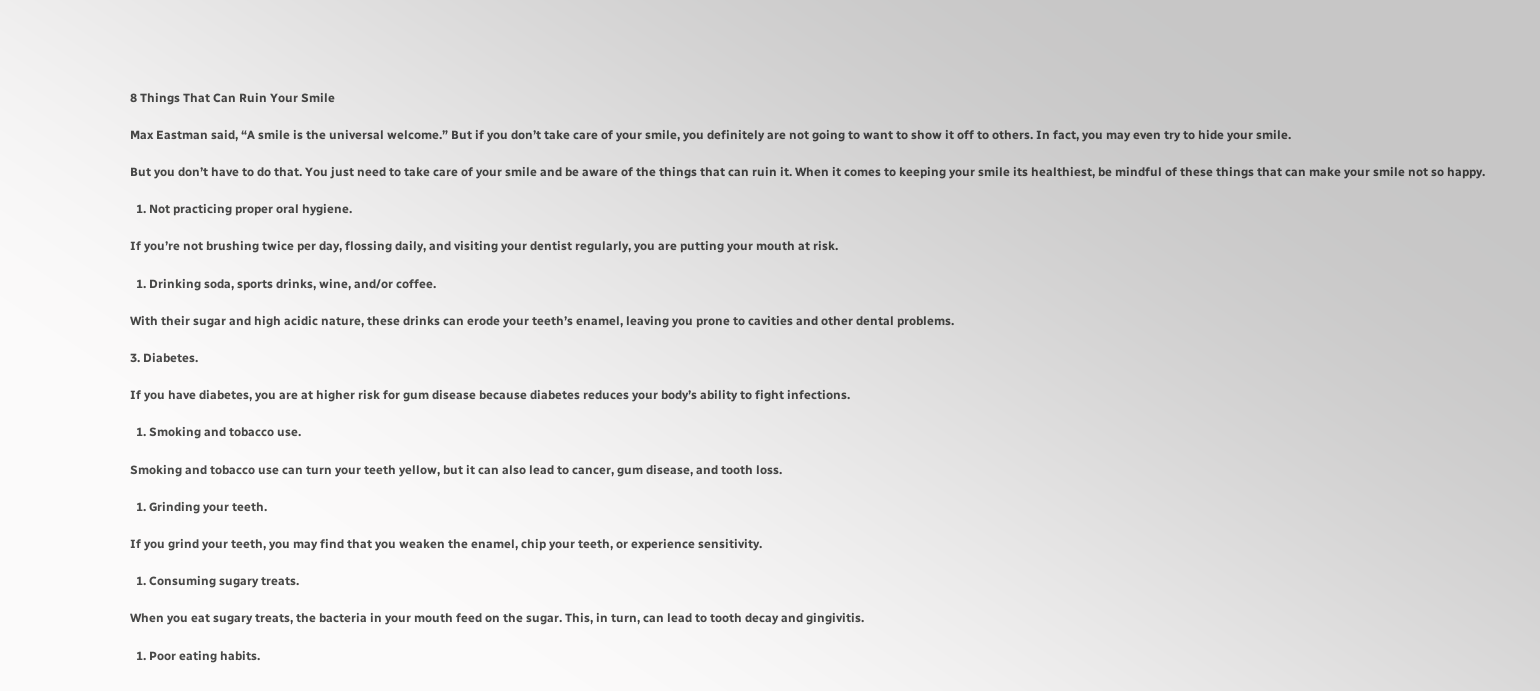8 Things That Can Ruin Your Smile

Max Eastman said, “A smile is the universal welcome.” But if you don’t take care of your smile, you definitely are not going to want to show it off to others. In fact, you may even try to hide your smile.

But you don’t have to do that. You just need to take care of your smile and be aware of the things that can ruin it. When it comes to keeping your smile its healthiest, be mindful of these things that can make your smile not so happy.

  1. Not practicing proper oral hygiene.

If you’re not brushing twice per day, flossing daily, and visiting your dentist regularly, you are putting your mouth at risk.

  1. Drinking soda, sports drinks, wine, and/or coffee.

With their sugar and high acidic nature, these drinks can erode your teeth’s enamel, leaving you prone to cavities and other dental problems.

3. Diabetes.

If you have diabetes, you are at higher risk for gum disease because diabetes reduces your body’s ability to fight infections.

  1. Smoking and tobacco use.

Smoking and tobacco use can turn your teeth yellow, but it can also lead to cancer, gum disease, and tooth loss.

  1. Grinding your teeth.

If you grind your teeth, you may find that you weaken the enamel, chip your teeth, or experience sensitivity.

  1. Consuming sugary treats.

When you eat sugary treats, the bacteria in your mouth feed on the sugar. This, in turn, can lead to tooth decay and gingivitis.

  1. Poor eating habits.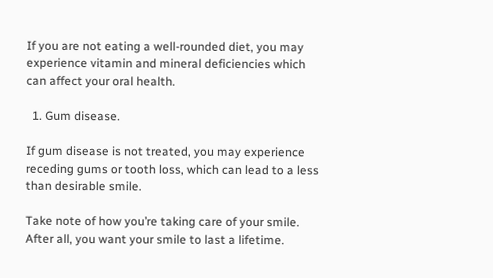If you are not eating a well-rounded diet, you may experience vitamin and mineral deficiencies which can affect your oral health.

  1. Gum disease.

If gum disease is not treated, you may experience receding gums or tooth loss, which can lead to a less than desirable smile.

Take note of how you’re taking care of your smile. After all, you want your smile to last a lifetime.